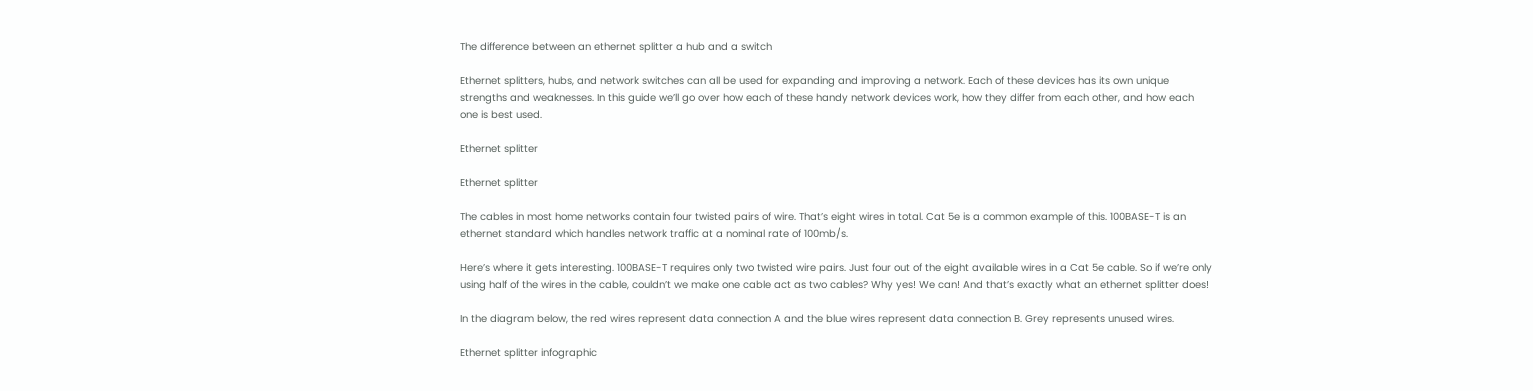The difference between an ethernet splitter a hub and a switch

Ethernet splitters, hubs, and network switches can all be used for expanding and improving a network. Each of these devices has its own unique strengths and weaknesses. In this guide we’ll go over how each of these handy network devices work, how they differ from each other, and how each one is best used.

Ethernet splitter

Ethernet splitter

The cables in most home networks contain four twisted pairs of wire. That’s eight wires in total. Cat 5e is a common example of this. 100BASE-T is an ethernet standard which handles network traffic at a nominal rate of 100mb/s.

Here’s where it gets interesting. 100BASE-T requires only two twisted wire pairs. Just four out of the eight available wires in a Cat 5e cable. So if we’re only using half of the wires in the cable, couldn’t we make one cable act as two cables? Why yes! We can! And that’s exactly what an ethernet splitter does!

In the diagram below, the red wires represent data connection A and the blue wires represent data connection B. Grey represents unused wires.

Ethernet splitter infographic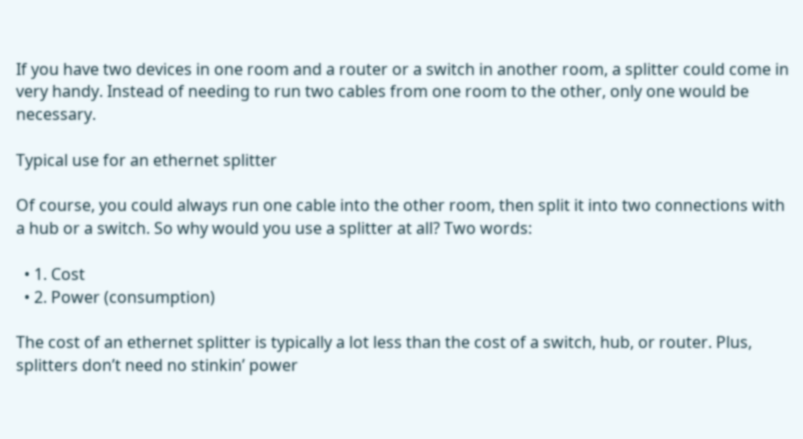If you have two devices in one room and a router or a switch in another room, a splitter could come in very handy. Instead of needing to run two cables from one room to the other, only one would be necessary.

Typical use for an ethernet splitter

Of course, you could always run one cable into the other room, then split it into two connections with a hub or a switch. So why would you use a splitter at all? Two words:

  • 1. Cost
  • 2. Power (consumption)

The cost of an ethernet splitter is typically a lot less than the cost of a switch, hub, or router. Plus, splitters don’t need no stinkin’ power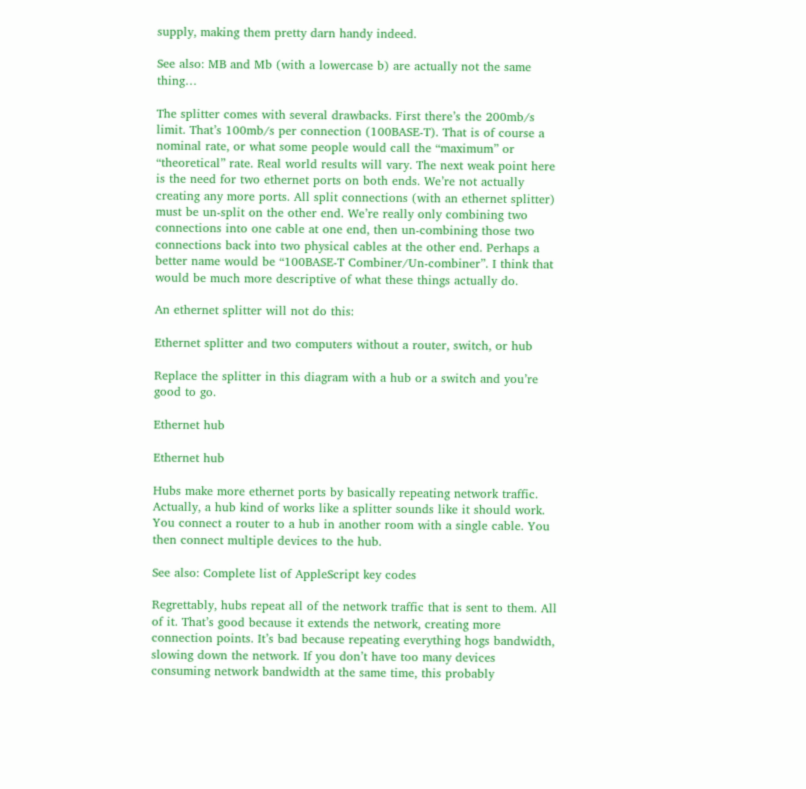supply, making them pretty darn handy indeed.

See also: MB and Mb (with a lowercase b) are actually not the same thing…

The splitter comes with several drawbacks. First there’s the 200mb/s limit. That’s 100mb/s per connection (100BASE-T). That is of course a nominal rate, or what some people would call the “maximum” or “theoretical” rate. Real world results will vary. The next weak point here is the need for two ethernet ports on both ends. We’re not actually creating any more ports. All split connections (with an ethernet splitter) must be un-split on the other end. We’re really only combining two connections into one cable at one end, then un-combining those two connections back into two physical cables at the other end. Perhaps a better name would be “100BASE-T Combiner/Un-combiner”. I think that would be much more descriptive of what these things actually do.

An ethernet splitter will not do this:

Ethernet splitter and two computers without a router, switch, or hub

Replace the splitter in this diagram with a hub or a switch and you’re good to go.

Ethernet hub

Ethernet hub

Hubs make more ethernet ports by basically repeating network traffic. Actually, a hub kind of works like a splitter sounds like it should work. You connect a router to a hub in another room with a single cable. You then connect multiple devices to the hub.

See also: Complete list of AppleScript key codes

Regrettably, hubs repeat all of the network traffic that is sent to them. All of it. That’s good because it extends the network, creating more connection points. It’s bad because repeating everything hogs bandwidth, slowing down the network. If you don’t have too many devices consuming network bandwidth at the same time, this probably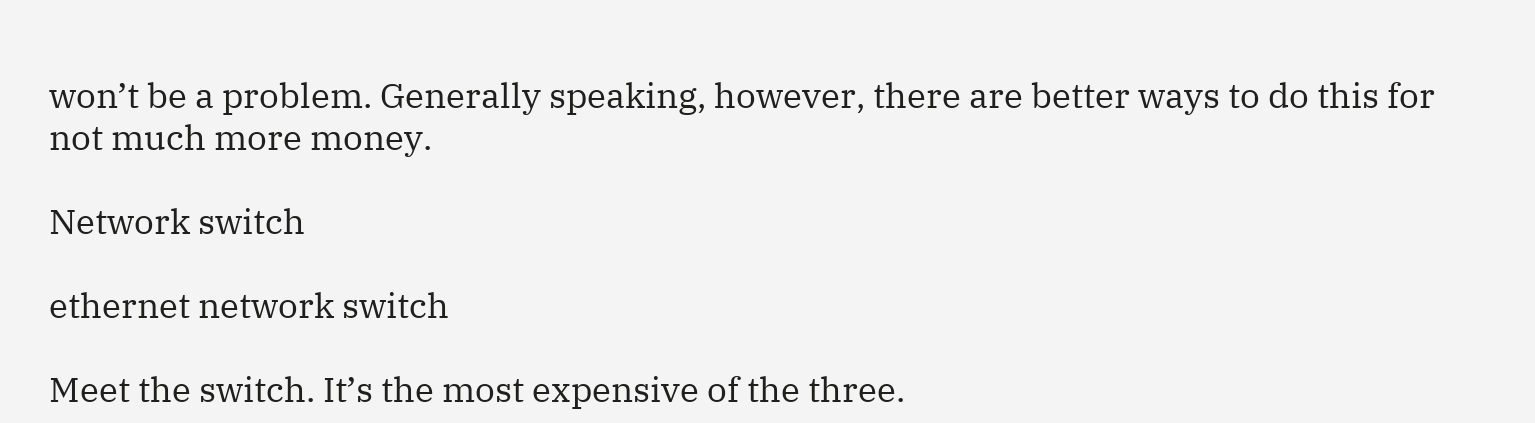won’t be a problem. Generally speaking, however, there are better ways to do this for not much more money.

Network switch

ethernet network switch

Meet the switch. It’s the most expensive of the three.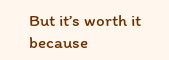But it’s worth it because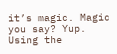it’s magic. Magic you say? Yup. Using the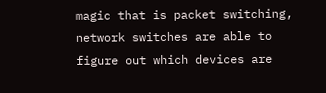magic that is packet switching, network switches are able to figure out which devices are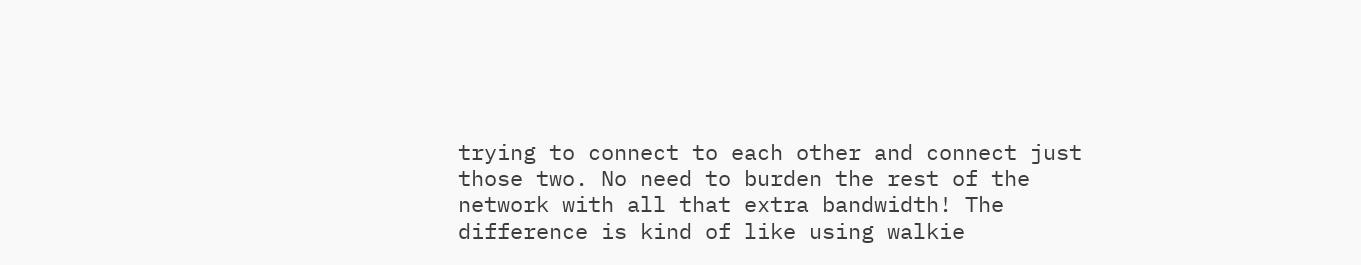trying to connect to each other and connect just those two. No need to burden the rest of the network with all that extra bandwidth! The difference is kind of like using walkie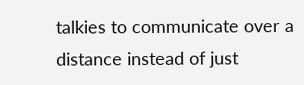talkies to communicate over a distance instead of just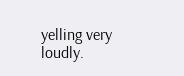yelling very loudly.